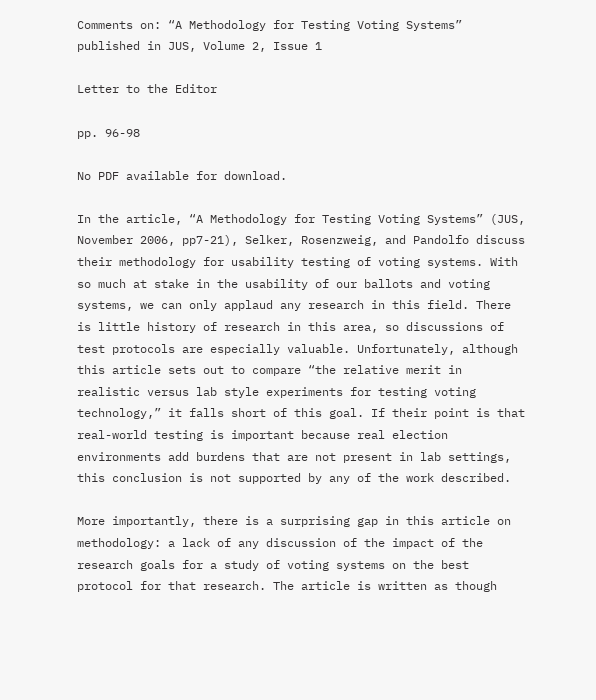Comments on: “A Methodology for Testing Voting Systems” published in JUS, Volume 2, Issue 1

Letter to the Editor

pp. 96-98

No PDF available for download.

In the article, “A Methodology for Testing Voting Systems” (JUS, November 2006, pp7-21), Selker, Rosenzweig, and Pandolfo discuss their methodology for usability testing of voting systems. With so much at stake in the usability of our ballots and voting systems, we can only applaud any research in this field. There is little history of research in this area, so discussions of test protocols are especially valuable. Unfortunately, although this article sets out to compare “the relative merit in realistic versus lab style experiments for testing voting technology,” it falls short of this goal. If their point is that real-world testing is important because real election environments add burdens that are not present in lab settings, this conclusion is not supported by any of the work described.

More importantly, there is a surprising gap in this article on methodology: a lack of any discussion of the impact of the research goals for a study of voting systems on the best protocol for that research. The article is written as though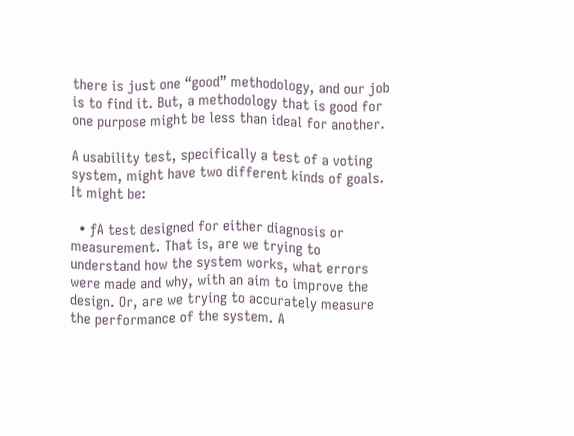there is just one “good” methodology, and our job is to find it. But, a methodology that is good for one purpose might be less than ideal for another.

A usability test, specifically a test of a voting system, might have two different kinds of goals. It might be:

  • ƒA test designed for either diagnosis or measurement. That is, are we trying to understand how the system works, what errors were made and why, with an aim to improve the design. Or, are we trying to accurately measure the performance of the system. A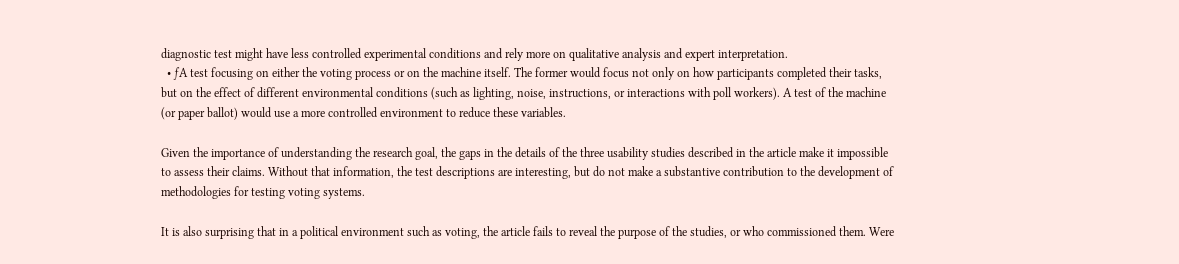diagnostic test might have less controlled experimental conditions and rely more on qualitative analysis and expert interpretation.
  • ƒA test focusing on either the voting process or on the machine itself. The former would focus not only on how participants completed their tasks, but on the effect of different environmental conditions (such as lighting, noise, instructions, or interactions with poll workers). A test of the machine (or paper ballot) would use a more controlled environment to reduce these variables.

Given the importance of understanding the research goal, the gaps in the details of the three usability studies described in the article make it impossible to assess their claims. Without that information, the test descriptions are interesting, but do not make a substantive contribution to the development of methodologies for testing voting systems.

It is also surprising that in a political environment such as voting, the article fails to reveal the purpose of the studies, or who commissioned them. Were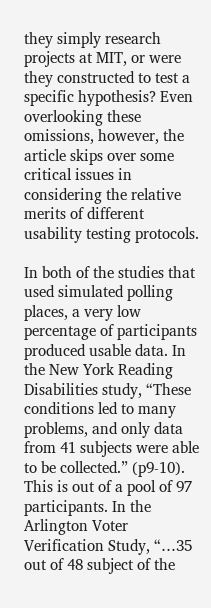they simply research projects at MIT, or were they constructed to test a specific hypothesis? Even overlooking these omissions, however, the article skips over some critical issues in considering the relative merits of different usability testing protocols.

In both of the studies that used simulated polling places, a very low percentage of participants produced usable data. In the New York Reading Disabilities study, “These conditions led to many problems, and only data from 41 subjects were able to be collected.” (p9-10). This is out of a pool of 97 participants. In the Arlington Voter Verification Study, “…35 out of 48 subject of the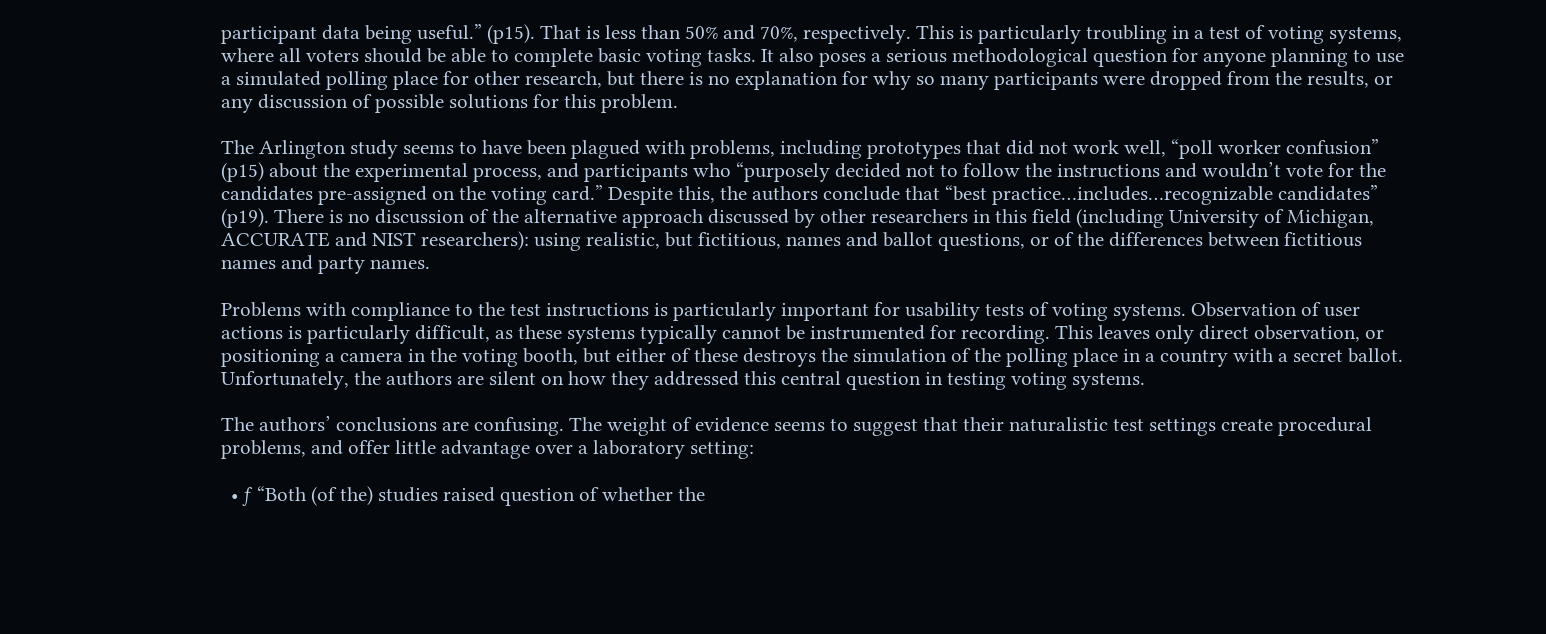participant data being useful.” (p15). That is less than 50% and 70%, respectively. This is particularly troubling in a test of voting systems, where all voters should be able to complete basic voting tasks. It also poses a serious methodological question for anyone planning to use a simulated polling place for other research, but there is no explanation for why so many participants were dropped from the results, or any discussion of possible solutions for this problem.

The Arlington study seems to have been plagued with problems, including prototypes that did not work well, “poll worker confusion” (p15) about the experimental process, and participants who “purposely decided not to follow the instructions and wouldn’t vote for the candidates pre-assigned on the voting card.” Despite this, the authors conclude that “best practice…includes…recognizable candidates” (p19). There is no discussion of the alternative approach discussed by other researchers in this field (including University of Michigan, ACCURATE and NIST researchers): using realistic, but fictitious, names and ballot questions, or of the differences between fictitious names and party names.

Problems with compliance to the test instructions is particularly important for usability tests of voting systems. Observation of user actions is particularly difficult, as these systems typically cannot be instrumented for recording. This leaves only direct observation, or positioning a camera in the voting booth, but either of these destroys the simulation of the polling place in a country with a secret ballot. Unfortunately, the authors are silent on how they addressed this central question in testing voting systems.

The authors’ conclusions are confusing. The weight of evidence seems to suggest that their naturalistic test settings create procedural problems, and offer little advantage over a laboratory setting:

  • ƒ “Both (of the) studies raised question of whether the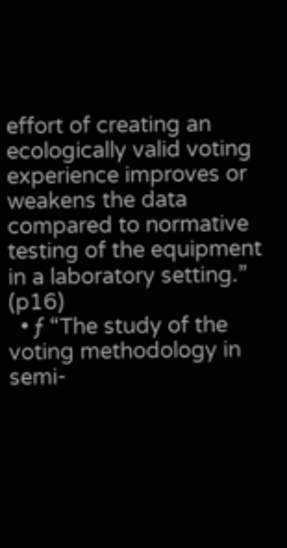effort of creating an ecologically valid voting experience improves or weakens the data compared to normative testing of the equipment in a laboratory setting.” (p16)
  • ƒ “The study of the voting methodology in semi-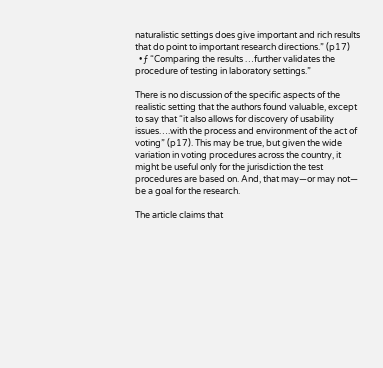naturalistic settings does give important and rich results that do point to important research directions.” (p17)
  • ƒ “Comparing the results …further validates the procedure of testing in laboratory settings.”

There is no discussion of the specific aspects of the realistic setting that the authors found valuable, except to say that “it also allows for discovery of usability issues….with the process and environment of the act of voting” (p17). This may be true, but given the wide variation in voting procedures across the country, it might be useful only for the jurisdiction the test procedures are based on. And, that may—or may not— be a goal for the research.

The article claims that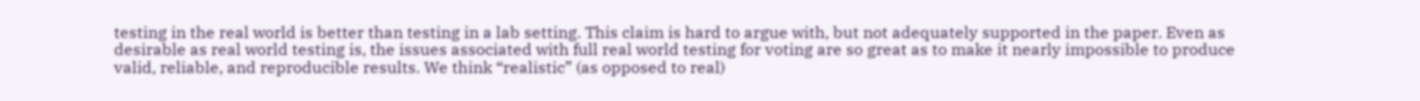testing in the real world is better than testing in a lab setting. This claim is hard to argue with, but not adequately supported in the paper. Even as desirable as real world testing is, the issues associated with full real world testing for voting are so great as to make it nearly impossible to produce valid, reliable, and reproducible results. We think “realistic” (as opposed to real)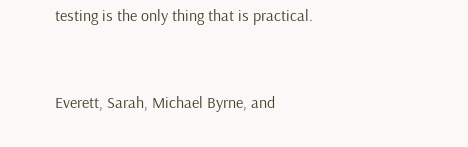testing is the only thing that is practical.


Everett, Sarah, Michael Byrne, and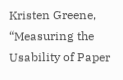Kristen Greene, “Measuring the Usability of Paper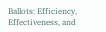Ballots: Efficiency, Effectiveness, and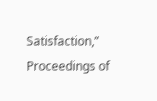Satisfaction,” Proceedings of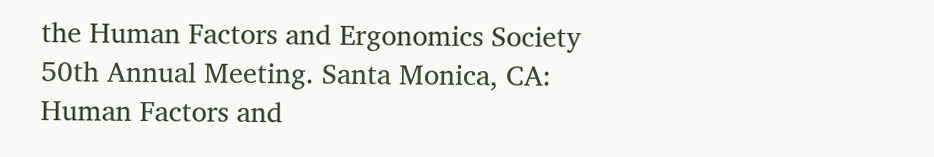the Human Factors and Ergonomics Society 50th Annual Meeting. Santa Monica, CA: Human Factors and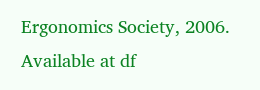Ergonomics Society, 2006. Available at df